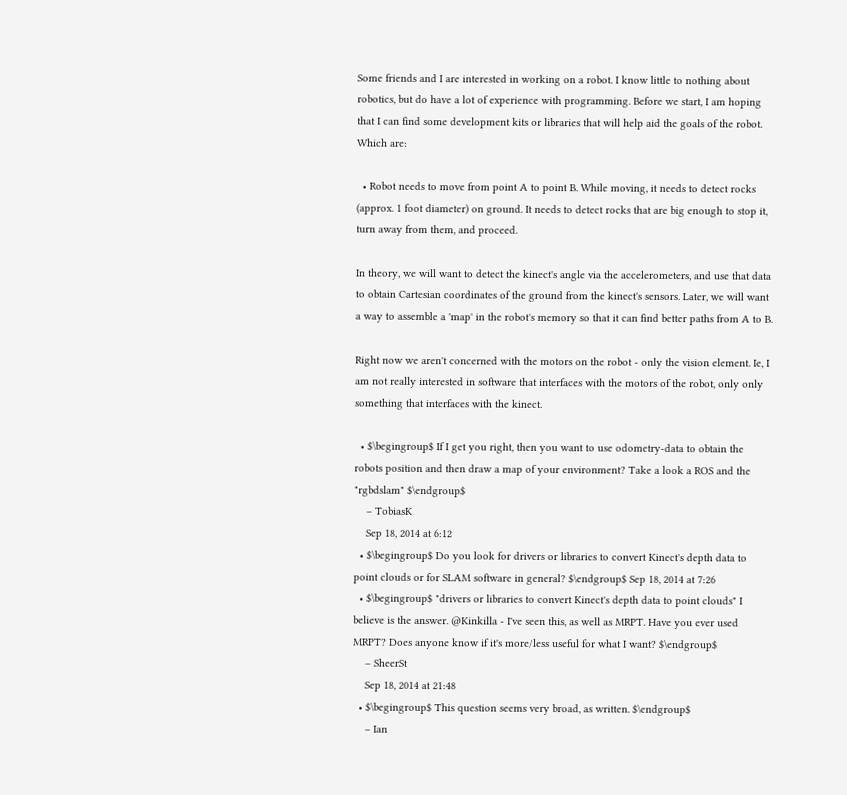Some friends and I are interested in working on a robot. I know little to nothing about robotics, but do have a lot of experience with programming. Before we start, I am hoping that I can find some development kits or libraries that will help aid the goals of the robot. Which are:

  • Robot needs to move from point A to point B. While moving, it needs to detect rocks (approx. 1 foot diameter) on ground. It needs to detect rocks that are big enough to stop it, turn away from them, and proceed.

In theory, we will want to detect the kinect's angle via the accelerometers, and use that data to obtain Cartesian coordinates of the ground from the kinect's sensors. Later, we will want a way to assemble a 'map' in the robot's memory so that it can find better paths from A to B.

Right now we aren't concerned with the motors on the robot - only the vision element. Ie, I am not really interested in software that interfaces with the motors of the robot, only only something that interfaces with the kinect.

  • $\begingroup$ If I get you right, then you want to use odometry-data to obtain the robots position and then draw a map of your environment? Take a look a ROS and the "rgbdslam" $\endgroup$
    – TobiasK
    Sep 18, 2014 at 6:12
  • $\begingroup$ Do you look for drivers or libraries to convert Kinect's depth data to point clouds or for SLAM software in general? $\endgroup$ Sep 18, 2014 at 7:26
  • $\begingroup$ "drivers or libraries to convert Kinect's depth data to point clouds" I believe is the answer. @Kinkilla - I've seen this, as well as MRPT. Have you ever used MRPT? Does anyone know if it's more/less useful for what I want? $\endgroup$
    – SheerSt
    Sep 18, 2014 at 21:48
  • $\begingroup$ This question seems very broad, as written. $\endgroup$
    – Ian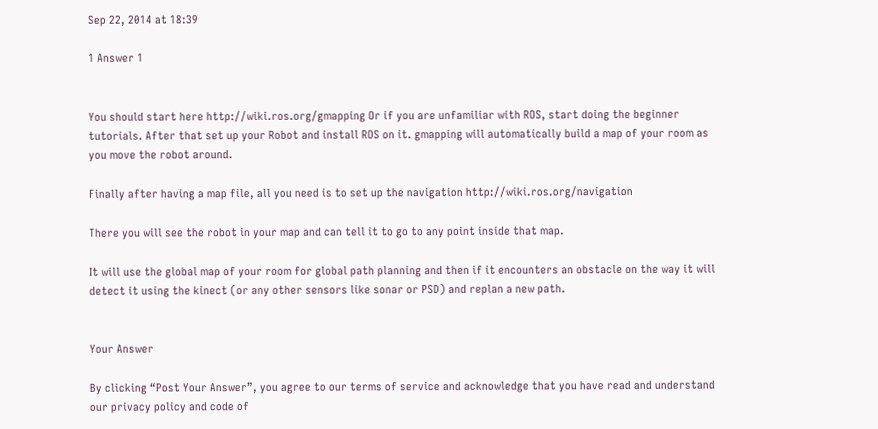Sep 22, 2014 at 18:39

1 Answer 1


You should start here http://wiki.ros.org/gmapping Or if you are unfamiliar with ROS, start doing the beginner tutorials. After that set up your Robot and install ROS on it. gmapping will automatically build a map of your room as you move the robot around.

Finally after having a map file, all you need is to set up the navigation http://wiki.ros.org/navigation

There you will see the robot in your map and can tell it to go to any point inside that map.

It will use the global map of your room for global path planning and then if it encounters an obstacle on the way it will detect it using the kinect (or any other sensors like sonar or PSD) and replan a new path.


Your Answer

By clicking “Post Your Answer”, you agree to our terms of service and acknowledge that you have read and understand our privacy policy and code of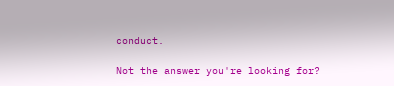conduct.

Not the answer you're looking for?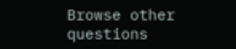Browse other questions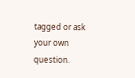tagged or ask your own question.